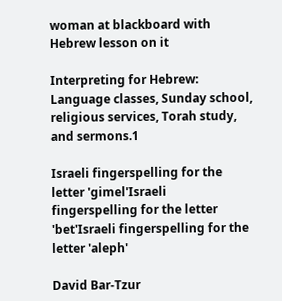woman at blackboard with Hebrew lesson on it

Interpreting for Hebrew: Language classes, Sunday school, religious services, Torah study, and sermons.1

Israeli fingerspelling for the letter 'gimel'Israeli fingerspelling for the letter 'bet'Israeli fingerspelling for the letter 'aleph'

David Bar-Tzur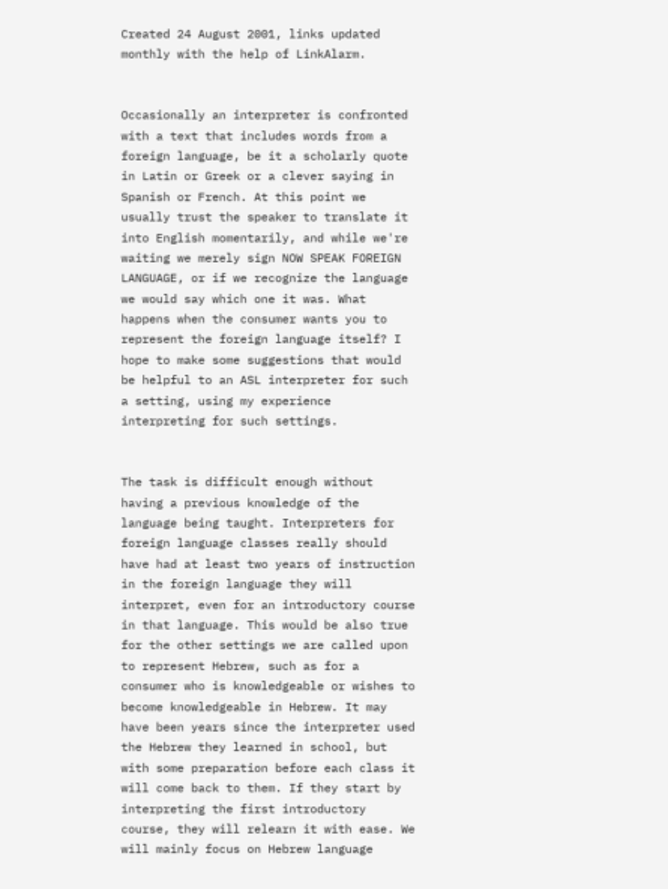Created 24 August 2001, links updated monthly with the help of LinkAlarm.


Occasionally an interpreter is confronted with a text that includes words from a foreign language, be it a scholarly quote in Latin or Greek or a clever saying in Spanish or French. At this point we usually trust the speaker to translate it into English momentarily, and while we're waiting we merely sign NOW SPEAK FOREIGN LANGUAGE, or if we recognize the language we would say which one it was. What happens when the consumer wants you to represent the foreign language itself? I hope to make some suggestions that would be helpful to an ASL interpreter for such a setting, using my experience interpreting for such settings.


The task is difficult enough without having a previous knowledge of the language being taught. Interpreters for foreign language classes really should have had at least two years of instruction in the foreign language they will interpret, even for an introductory course in that language. This would be also true for the other settings we are called upon to represent Hebrew, such as for a consumer who is knowledgeable or wishes to become knowledgeable in Hebrew. It may have been years since the interpreter used the Hebrew they learned in school, but with some preparation before each class it will come back to them. If they start by interpreting the first introductory course, they will relearn it with ease. We will mainly focus on Hebrew language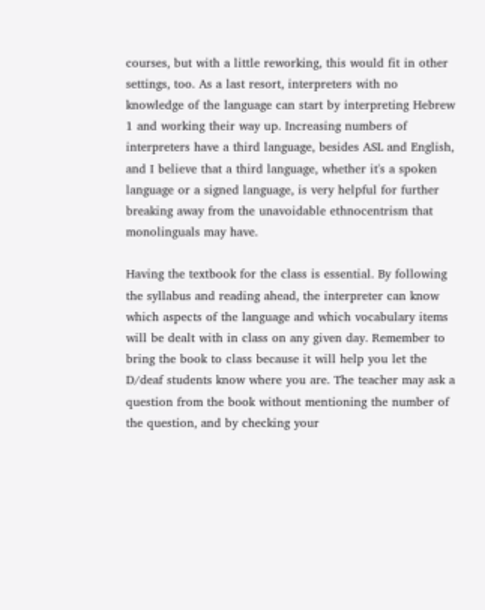courses, but with a little reworking, this would fit in other settings, too. As a last resort, interpreters with no knowledge of the language can start by interpreting Hebrew 1 and working their way up. Increasing numbers of interpreters have a third language, besides ASL and English, and I believe that a third language, whether it's a spoken language or a signed language, is very helpful for further breaking away from the unavoidable ethnocentrism that monolinguals may have.

Having the textbook for the class is essential. By following the syllabus and reading ahead, the interpreter can know which aspects of the language and which vocabulary items will be dealt with in class on any given day. Remember to bring the book to class because it will help you let the D/deaf students know where you are. The teacher may ask a question from the book without mentioning the number of the question, and by checking your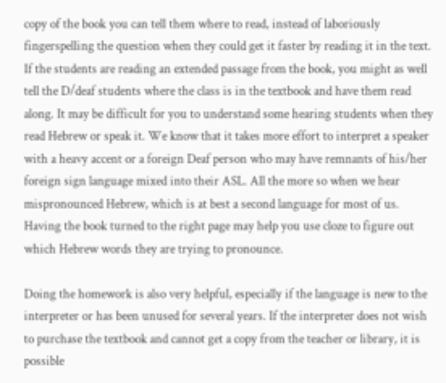copy of the book you can tell them where to read, instead of laboriously fingerspelling the question when they could get it faster by reading it in the text. If the students are reading an extended passage from the book, you might as well tell the D/deaf students where the class is in the textbook and have them read along. It may be difficult for you to understand some hearing students when they read Hebrew or speak it. We know that it takes more effort to interpret a speaker with a heavy accent or a foreign Deaf person who may have remnants of his/her foreign sign language mixed into their ASL. All the more so when we hear mispronounced Hebrew, which is at best a second language for most of us. Having the book turned to the right page may help you use cloze to figure out which Hebrew words they are trying to pronounce.

Doing the homework is also very helpful, especially if the language is new to the interpreter or has been unused for several years. If the interpreter does not wish to purchase the textbook and cannot get a copy from the teacher or library, it is possible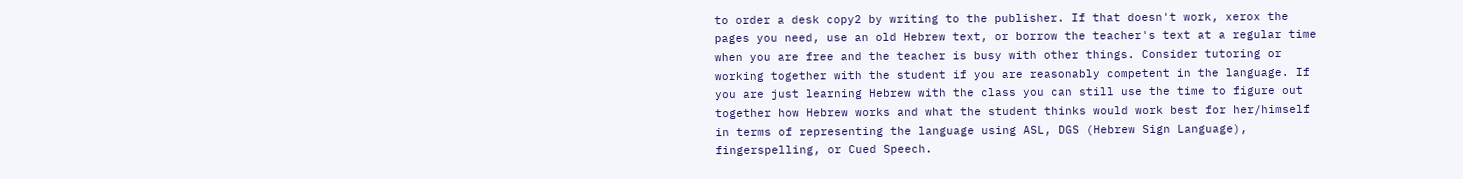to order a desk copy2 by writing to the publisher. If that doesn't work, xerox the pages you need, use an old Hebrew text, or borrow the teacher's text at a regular time when you are free and the teacher is busy with other things. Consider tutoring or working together with the student if you are reasonably competent in the language. If you are just learning Hebrew with the class you can still use the time to figure out together how Hebrew works and what the student thinks would work best for her/himself in terms of representing the language using ASL, DGS (Hebrew Sign Language), fingerspelling, or Cued Speech.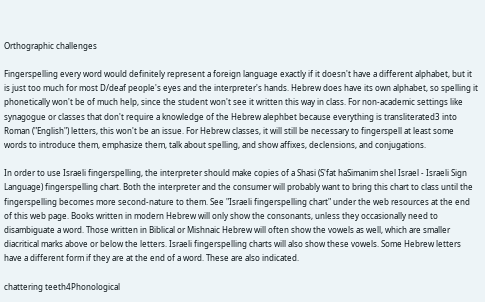Orthographic challenges

Fingerspelling every word would definitely represent a foreign language exactly if it doesn't have a different alphabet, but it is just too much for most D/deaf people's eyes and the interpreter's hands. Hebrew does have its own alphabet, so spelling it phonetically won't be of much help, since the student won't see it written this way in class. For non-academic settings like synagogue or classes that don't require a knowledge of the Hebrew alephbet because everything is transliterated3 into Roman ("English") letters, this won't be an issue. For Hebrew classes, it will still be necessary to fingerspell at least some words to introduce them, emphasize them, talk about spelling, and show affixes, declensions, and conjugations.

In order to use Israeli fingerspelling, the interpreter should make copies of a Shasi (S'fat haSimanim shel Israel - Israeli Sign Language) fingerspelling chart. Both the interpreter and the consumer will probably want to bring this chart to class until the fingerspelling becomes more second-nature to them. See "Israeli fingerspelling chart" under the web resources at the end of this web page. Books written in modern Hebrew will only show the consonants, unless they occasionally need to disambiguate a word. Those written in Biblical or Mishnaic Hebrew will often show the vowels as well, which are smaller diacritical marks above or below the letters. Israeli fingerspelling charts will also show these vowels. Some Hebrew letters have a different form if they are at the end of a word. These are also indicated.

chattering teeth4Phonological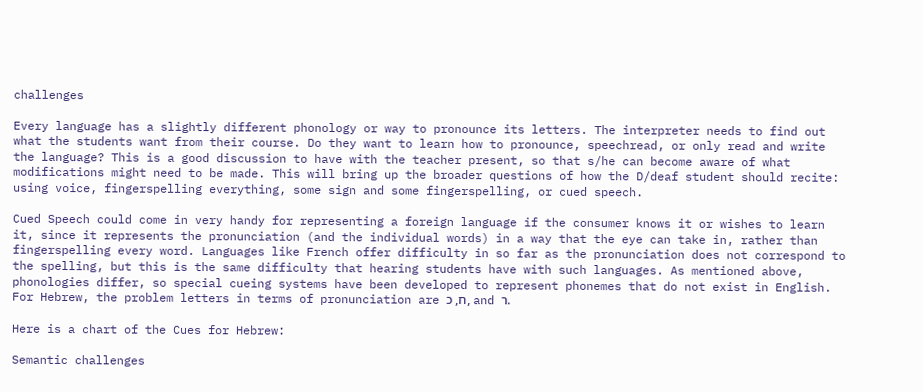challenges

Every language has a slightly different phonology or way to pronounce its letters. The interpreter needs to find out what the students want from their course. Do they want to learn how to pronounce, speechread, or only read and write the language? This is a good discussion to have with the teacher present, so that s/he can become aware of what modifications might need to be made. This will bring up the broader questions of how the D/deaf student should recite: using voice, fingerspelling everything, some sign and some fingerspelling, or cued speech.

Cued Speech could come in very handy for representing a foreign language if the consumer knows it or wishes to learn it, since it represents the pronunciation (and the individual words) in a way that the eye can take in, rather than fingerspelling every word. Languages like French offer difficulty in so far as the pronunciation does not correspond to the spelling, but this is the same difficulty that hearing students have with such languages. As mentioned above, phonologies differ, so special cueing systems have been developed to represent phonemes that do not exist in English. For Hebrew, the problem letters in terms of pronunciation are ח, כ, and ר.

Here is a chart of the Cues for Hebrew:

Semantic challenges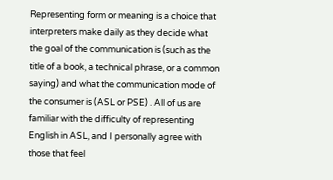Representing form or meaning is a choice that interpreters make daily as they decide what the goal of the communication is (such as the title of a book, a technical phrase, or a common saying) and what the communication mode of the consumer is (ASL or PSE) . All of us are familiar with the difficulty of representing English in ASL, and I personally agree with those that feel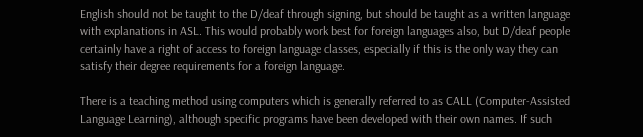English should not be taught to the D/deaf through signing, but should be taught as a written language with explanations in ASL. This would probably work best for foreign languages also, but D/deaf people certainly have a right of access to foreign language classes, especially if this is the only way they can satisfy their degree requirements for a foreign language.

There is a teaching method using computers which is generally referred to as CALL (Computer-Assisted Language Learning), although specific programs have been developed with their own names. If such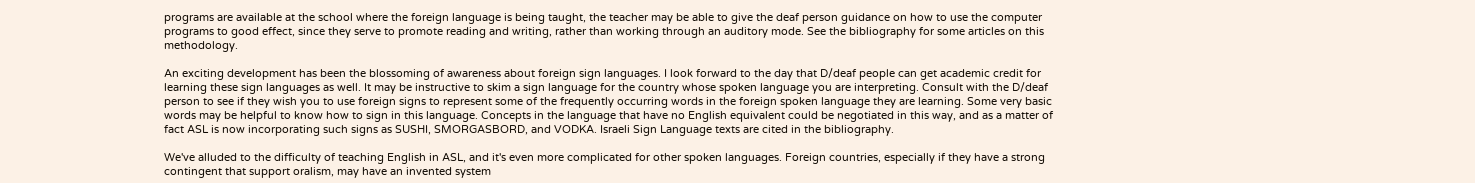programs are available at the school where the foreign language is being taught, the teacher may be able to give the deaf person guidance on how to use the computer programs to good effect, since they serve to promote reading and writing, rather than working through an auditory mode. See the bibliography for some articles on this methodology.

An exciting development has been the blossoming of awareness about foreign sign languages. I look forward to the day that D/deaf people can get academic credit for learning these sign languages as well. It may be instructive to skim a sign language for the country whose spoken language you are interpreting. Consult with the D/deaf person to see if they wish you to use foreign signs to represent some of the frequently occurring words in the foreign spoken language they are learning. Some very basic words may be helpful to know how to sign in this language. Concepts in the language that have no English equivalent could be negotiated in this way, and as a matter of fact ASL is now incorporating such signs as SUSHI, SMORGASBORD, and VODKA. Israeli Sign Language texts are cited in the bibliography.

We've alluded to the difficulty of teaching English in ASL, and it's even more complicated for other spoken languages. Foreign countries, especially if they have a strong contingent that support oralism, may have an invented system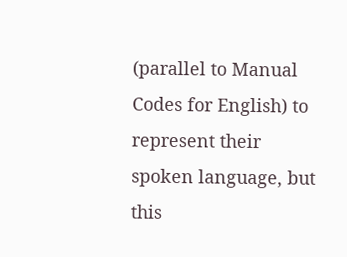(parallel to Manual Codes for English) to represent their spoken language, but this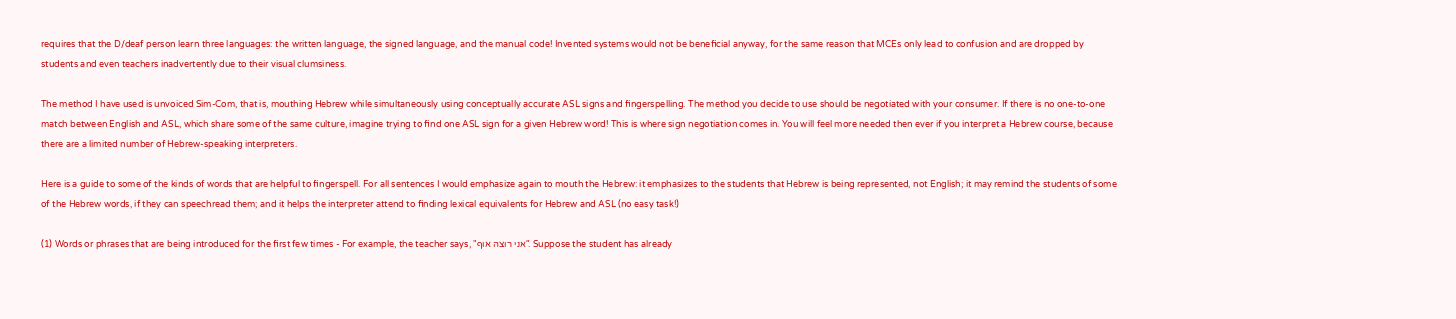requires that the D/deaf person learn three languages: the written language, the signed language, and the manual code! Invented systems would not be beneficial anyway, for the same reason that MCEs only lead to confusion and are dropped by students and even teachers inadvertently due to their visual clumsiness.

The method I have used is unvoiced Sim-Com, that is, mouthing Hebrew while simultaneously using conceptually accurate ASL signs and fingerspelling. The method you decide to use should be negotiated with your consumer. If there is no one-to-one match between English and ASL, which share some of the same culture, imagine trying to find one ASL sign for a given Hebrew word! This is where sign negotiation comes in. You will feel more needed then ever if you interpret a Hebrew course, because there are a limited number of Hebrew-speaking interpreters.

Here is a guide to some of the kinds of words that are helpful to fingerspell. For all sentences I would emphasize again to mouth the Hebrew: it emphasizes to the students that Hebrew is being represented, not English; it may remind the students of some of the Hebrew words, if they can speechread them; and it helps the interpreter attend to finding lexical equivalents for Hebrew and ASL (no easy task!)

(1) Words or phrases that are being introduced for the first few times - For example, the teacher says, "אני רוצה אוף". Suppose the student has already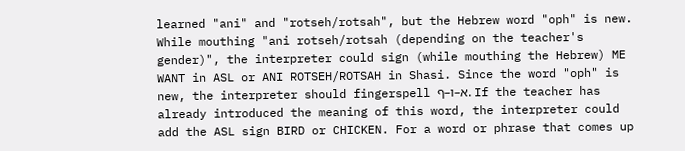learned "ani" and "rotseh/rotsah", but the Hebrew word "oph" is new. While mouthing "ani rotseh/rotsah (depending on the teacher's gender)", the interpreter could sign (while mouthing the Hebrew) ME WANT in ASL or ANI ROTSEH/ROTSAH in Shasi. Since the word "oph" is new, the interpreter should fingerspell א–ו–ף. If the teacher has already introduced the meaning of this word, the interpreter could add the ASL sign BIRD or CHICKEN. For a word or phrase that comes up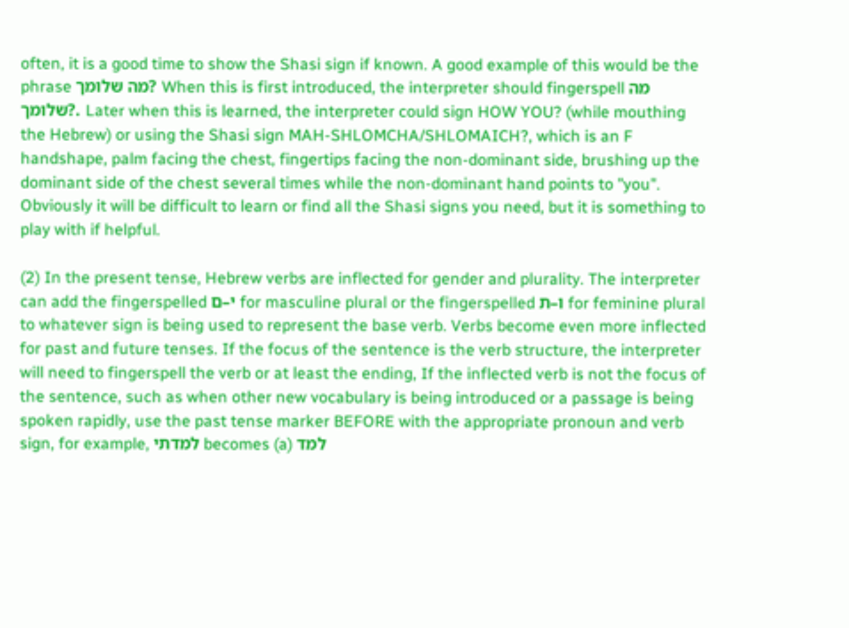often, it is a good time to show the Shasi sign if known. A good example of this would be the phrase מה שלומך? When this is first introduced, the interpreter should fingerspell מה שלומך?. Later when this is learned, the interpreter could sign HOW YOU? (while mouthing the Hebrew) or using the Shasi sign MAH-SHLOMCHA/SHLOMAICH?, which is an F handshape, palm facing the chest, fingertips facing the non-dominant side, brushing up the dominant side of the chest several times while the non-dominant hand points to "you". Obviously it will be difficult to learn or find all the Shasi signs you need, but it is something to play with if helpful.

(2) In the present tense, Hebrew verbs are inflected for gender and plurality. The interpreter can add the fingerspelled י–ם for masculine plural or the fingerspelled ו–ת for feminine plural to whatever sign is being used to represent the base verb. Verbs become even more inflected for past and future tenses. If the focus of the sentence is the verb structure, the interpreter will need to fingerspell the verb or at least the ending, If the inflected verb is not the focus of the sentence, such as when other new vocabulary is being introduced or a passage is being spoken rapidly, use the past tense marker BEFORE with the appropriate pronoun and verb sign, for example, למדתי becomes (a) למד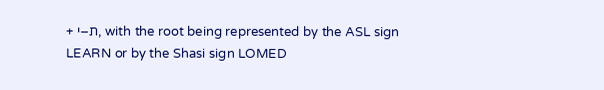+ ת–י, with the root being represented by the ASL sign LEARN or by the Shasi sign LOMED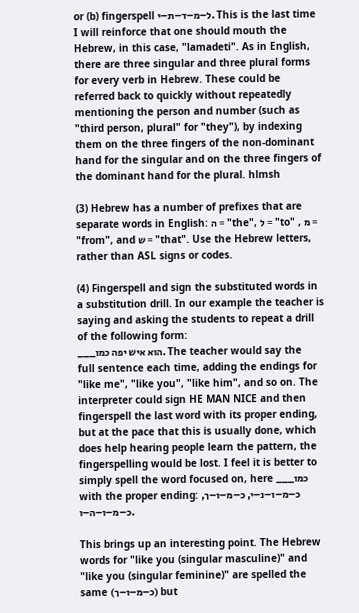or (b) fingerspell ל–מ–ד–ת–י. This is the last time I will reinforce that one should mouth the Hebrew, in this case, "lamadeti". As in English, there are three singular and three plural forms for every verb in Hebrew. These could be referred back to quickly without repeatedly mentioning the person and number (such as "third person, plural" for "they"), by indexing them on the three fingers of the non-dominant hand for the singular and on the three fingers of the dominant hand for the plural. hlmsh

(3) Hebrew has a number of prefixes that are separate words in English: ה = "the", ל = "to" , מ = "from", and ש = "that". Use the Hebrew letters, rather than ASL signs or codes.

(4) Fingerspell and sign the substituted words in a substitution drill. In our example the teacher is saying and asking the students to repeat a drill of the following form:
___הוא איש יפה כמו. The teacher would say the full sentence each time, adding the endings for "like me", "like you", "like him", and so on. The interpreter could sign HE MAN NICE and then fingerspell the last word with its proper ending, but at the pace that this is usually done, which does help hearing people learn the pattern, the fingerspelling would be lost. I feel it is better to simply spell the word focused on, here ___כמו with the proper ending: כ–מ–ו–נ–י, כ–מ–ו–ך, כ–מ–ו–ה–ו.

This brings up an interesting point. The Hebrew words for "like you (singular masculine)" and "like you (singular feminine)" are spelled the same (כ–מ–ו–ך) but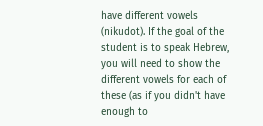have different vowels (nikudot). If the goal of the student is to speak Hebrew, you will need to show the different vowels for each of these (as if you didn't have enough to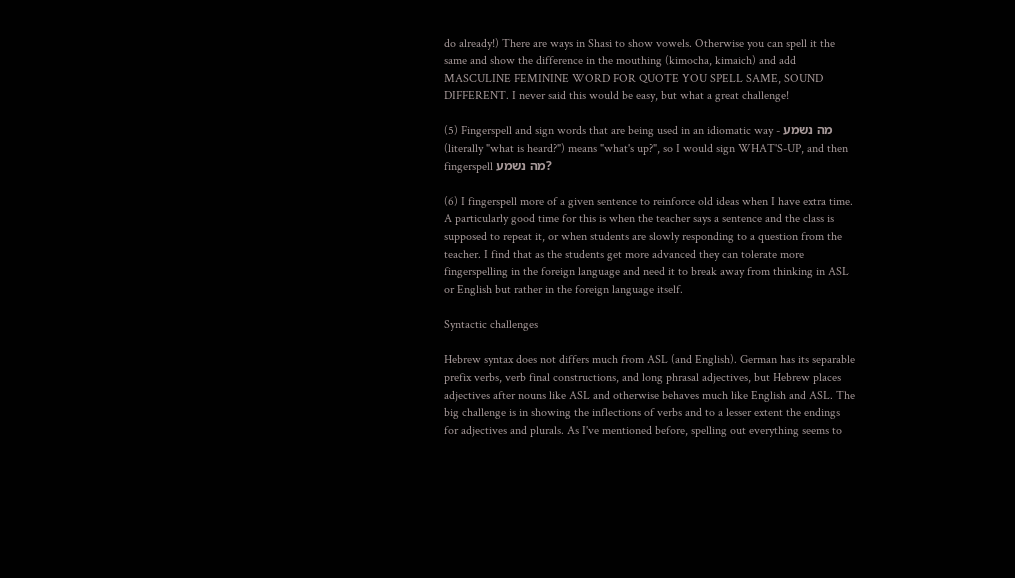do already!) There are ways in Shasi to show vowels. Otherwise you can spell it the same and show the difference in the mouthing (kimocha, kimaich) and add MASCULINE FEMININE WORD FOR QUOTE YOU SPELL SAME, SOUND DIFFERENT. I never said this would be easy, but what a great challenge!

(5) Fingerspell and sign words that are being used in an idiomatic way - מה נשמע (literally "what is heard?") means "what's up?", so I would sign WHAT'S-UP, and then fingerspell מה נשמע?

(6) I fingerspell more of a given sentence to reinforce old ideas when I have extra time. A particularly good time for this is when the teacher says a sentence and the class is supposed to repeat it, or when students are slowly responding to a question from the teacher. I find that as the students get more advanced they can tolerate more fingerspelling in the foreign language and need it to break away from thinking in ASL or English but rather in the foreign language itself.

Syntactic challenges

Hebrew syntax does not differs much from ASL (and English). German has its separable prefix verbs, verb final constructions, and long phrasal adjectives, but Hebrew places adjectives after nouns like ASL and otherwise behaves much like English and ASL. The big challenge is in showing the inflections of verbs and to a lesser extent the endings for adjectives and plurals. As I've mentioned before, spelling out everything seems to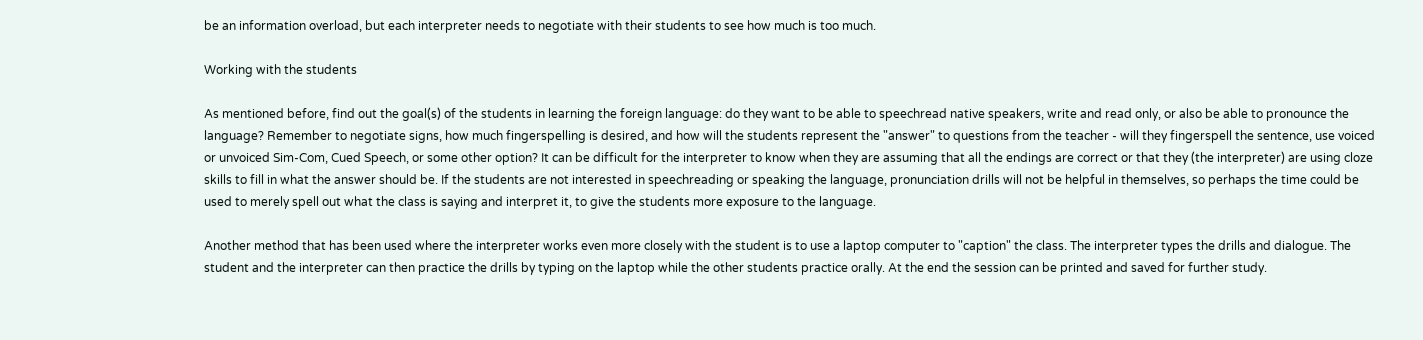be an information overload, but each interpreter needs to negotiate with their students to see how much is too much.

Working with the students

As mentioned before, find out the goal(s) of the students in learning the foreign language: do they want to be able to speechread native speakers, write and read only, or also be able to pronounce the language? Remember to negotiate signs, how much fingerspelling is desired, and how will the students represent the "answer" to questions from the teacher - will they fingerspell the sentence, use voiced or unvoiced Sim-Com, Cued Speech, or some other option? It can be difficult for the interpreter to know when they are assuming that all the endings are correct or that they (the interpreter) are using cloze skills to fill in what the answer should be. If the students are not interested in speechreading or speaking the language, pronunciation drills will not be helpful in themselves, so perhaps the time could be used to merely spell out what the class is saying and interpret it, to give the students more exposure to the language.

Another method that has been used where the interpreter works even more closely with the student is to use a laptop computer to "caption" the class. The interpreter types the drills and dialogue. The student and the interpreter can then practice the drills by typing on the laptop while the other students practice orally. At the end the session can be printed and saved for further study.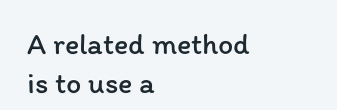A related method is to use a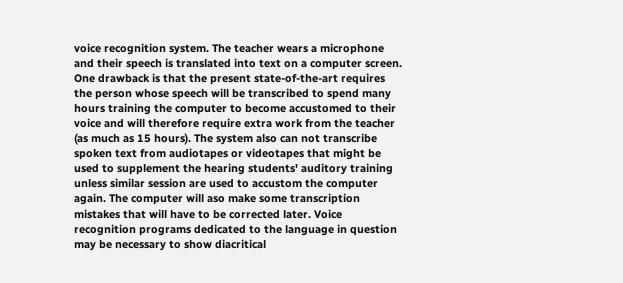voice recognition system. The teacher wears a microphone and their speech is translated into text on a computer screen. One drawback is that the present state-of-the-art requires the person whose speech will be transcribed to spend many hours training the computer to become accustomed to their voice and will therefore require extra work from the teacher (as much as 15 hours). The system also can not transcribe spoken text from audiotapes or videotapes that might be used to supplement the hearing students' auditory training unless similar session are used to accustom the computer again. The computer will aso make some transcription mistakes that will have to be corrected later. Voice recognition programs dedicated to the language in question may be necessary to show diacritical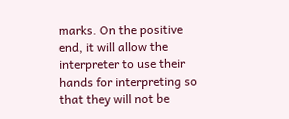marks. On the positive end, it will allow the interpreter to use their hands for interpreting so that they will not be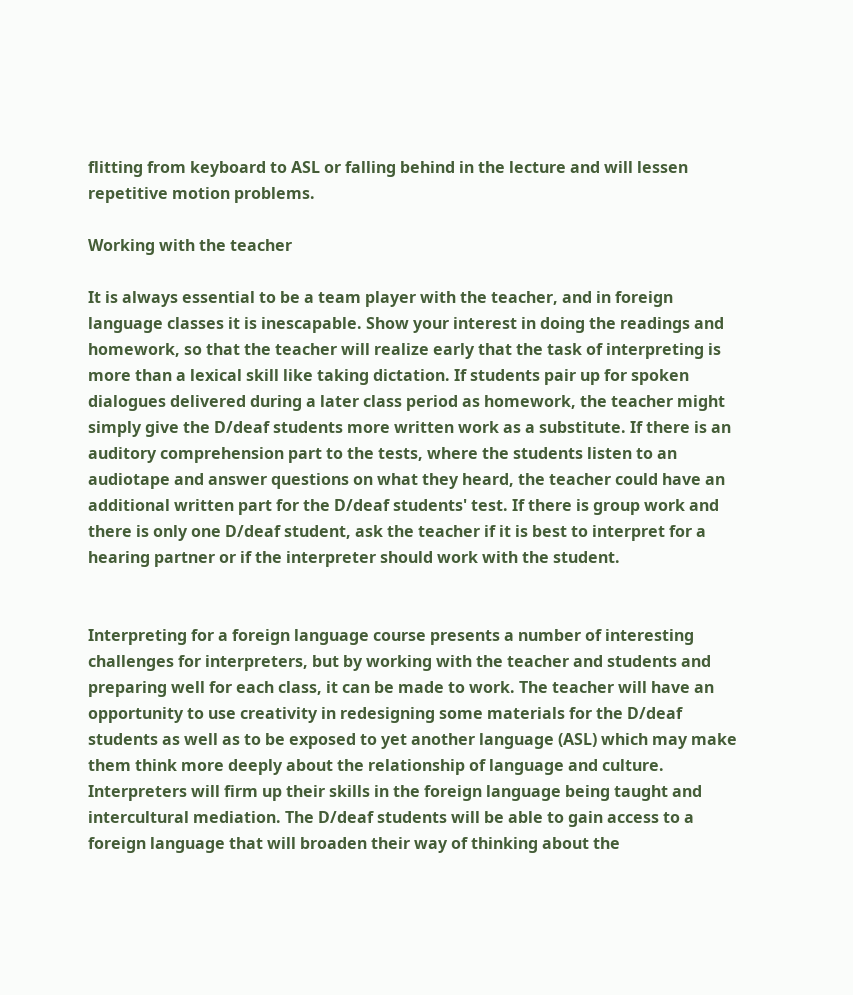flitting from keyboard to ASL or falling behind in the lecture and will lessen repetitive motion problems.

Working with the teacher

It is always essential to be a team player with the teacher, and in foreign language classes it is inescapable. Show your interest in doing the readings and homework, so that the teacher will realize early that the task of interpreting is more than a lexical skill like taking dictation. If students pair up for spoken dialogues delivered during a later class period as homework, the teacher might simply give the D/deaf students more written work as a substitute. If there is an auditory comprehension part to the tests, where the students listen to an audiotape and answer questions on what they heard, the teacher could have an additional written part for the D/deaf students' test. If there is group work and there is only one D/deaf student, ask the teacher if it is best to interpret for a hearing partner or if the interpreter should work with the student.


Interpreting for a foreign language course presents a number of interesting challenges for interpreters, but by working with the teacher and students and preparing well for each class, it can be made to work. The teacher will have an opportunity to use creativity in redesigning some materials for the D/deaf students as well as to be exposed to yet another language (ASL) which may make them think more deeply about the relationship of language and culture. Interpreters will firm up their skills in the foreign language being taught and intercultural mediation. The D/deaf students will be able to gain access to a foreign language that will broaden their way of thinking about the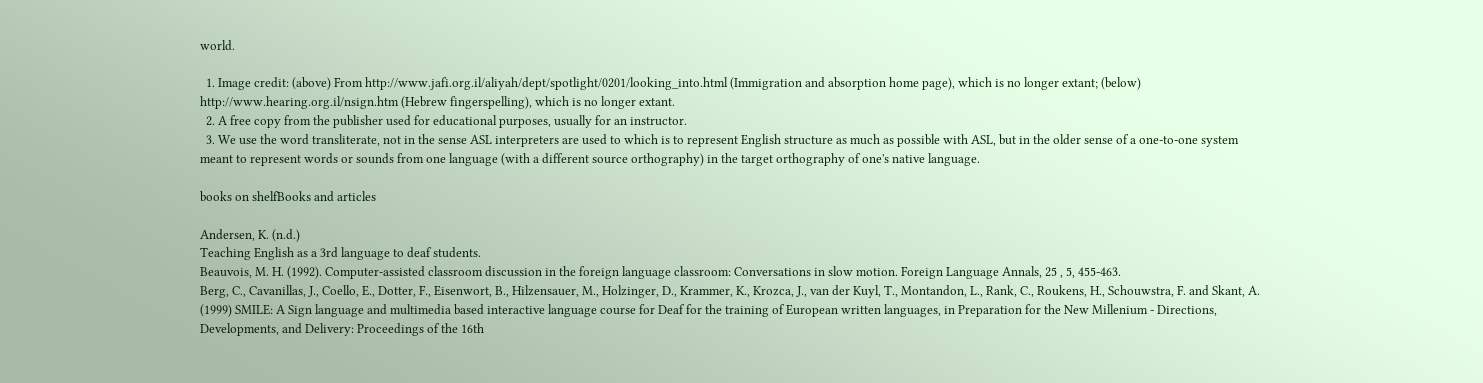world.

  1. Image credit: (above) From http://www.jafi.org.il/aliyah/dept/spotlight/0201/looking_into.html (Immigration and absorption home page), which is no longer extant; (below) http://www.hearing.org.il/nsign.htm (Hebrew fingerspelling), which is no longer extant.
  2. A free copy from the publisher used for educational purposes, usually for an instructor.
  3. We use the word transliterate, not in the sense ASL interpreters are used to which is to represent English structure as much as possible with ASL, but in the older sense of a one-to-one system meant to represent words or sounds from one language (with a different source orthography) in the target orthography of one's native language.

books on shelfBooks and articles

Andersen, K. (n.d.)
Teaching English as a 3rd language to deaf students.
Beauvois, M. H. (1992). Computer-assisted classroom discussion in the foreign language classroom: Conversations in slow motion. Foreign Language Annals, 25 , 5, 455-463.
Berg, C., Cavanillas, J., Coello, E., Dotter, F., Eisenwort, B., Hilzensauer, M., Holzinger, D., Krammer, K., Krozca, J., van der Kuyl, T., Montandon, L., Rank, C., Roukens, H., Schouwstra, F. and Skant, A. (1999) SMILE: A Sign language and multimedia based interactive language course for Deaf for the training of European written languages, in Preparation for the New Millenium - Directions, Developments, and Delivery: Proceedings of the 16th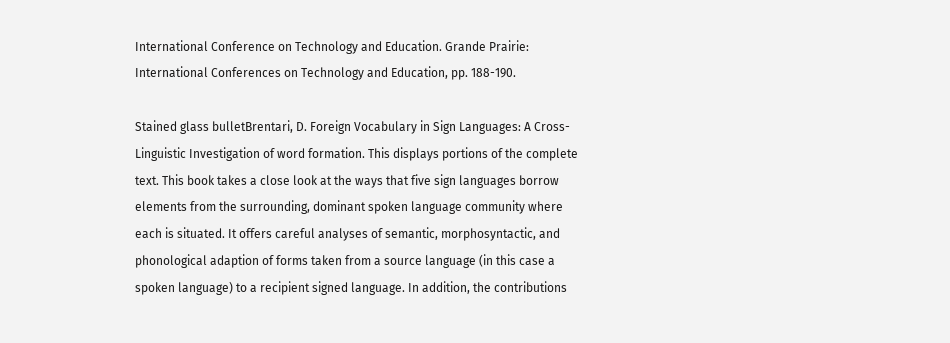International Conference on Technology and Education. Grande Prairie: International Conferences on Technology and Education, pp. 188-190.

Stained glass bulletBrentari, D. Foreign Vocabulary in Sign Languages: A Cross-Linguistic Investigation of word formation. This displays portions of the complete text. This book takes a close look at the ways that five sign languages borrow elements from the surrounding, dominant spoken language community where each is situated. It offers careful analyses of semantic, morphosyntactic, and phonological adaption of forms taken from a source language (in this case a spoken language) to a recipient signed language. In addition, the contributions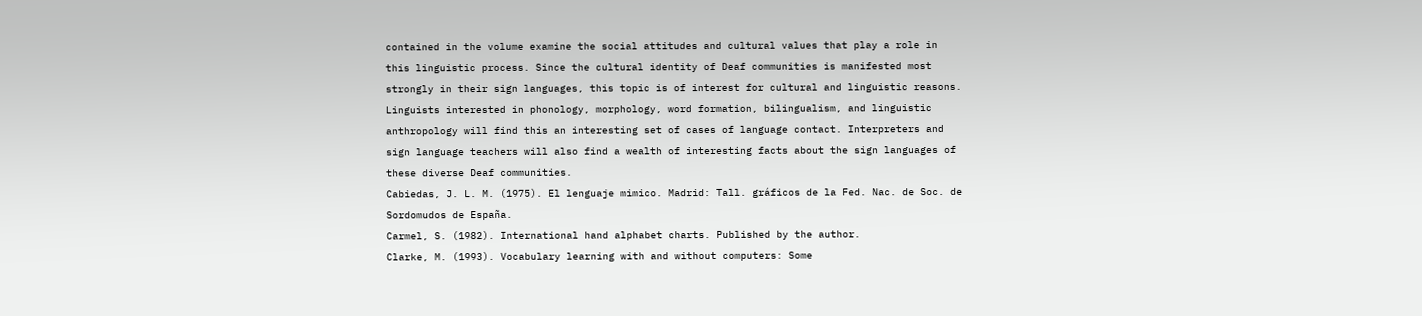contained in the volume examine the social attitudes and cultural values that play a role in this linguistic process. Since the cultural identity of Deaf communities is manifested most strongly in their sign languages, this topic is of interest for cultural and linguistic reasons. Linguists interested in phonology, morphology, word formation, bilingualism, and linguistic anthropology will find this an interesting set of cases of language contact. Interpreters and sign language teachers will also find a wealth of interesting facts about the sign languages of these diverse Deaf communities.
Cabiedas, J. L. M. (1975). El lenguaje mimico. Madrid: Tall. gráficos de la Fed. Nac. de Soc. de Sordomudos de España.
Carmel, S. (1982). International hand alphabet charts. Published by the author.
Clarke, M. (1993). Vocabulary learning with and without computers: Some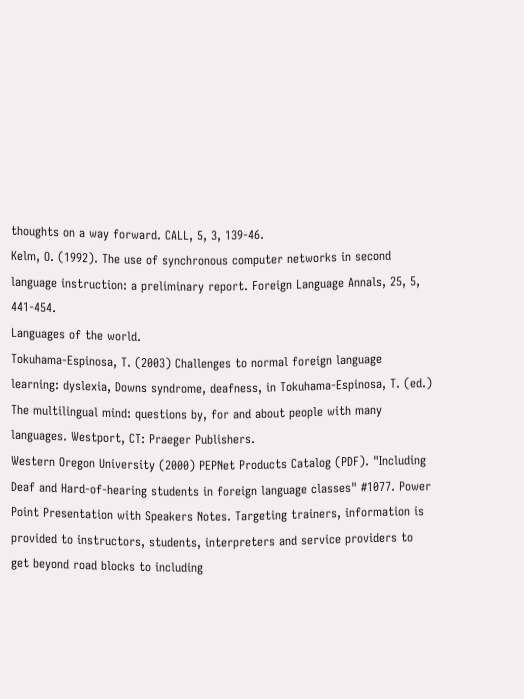thoughts on a way forward. CALL, 5, 3, 139-46.
Kelm, O. (1992). The use of synchronous computer networks in second language instruction: a preliminary report. Foreign Language Annals, 25, 5, 441-454.
Languages of the world.
Tokuhama-Espinosa, T. (2003) Challenges to normal foreign language learning: dyslexia, Downs syndrome, deafness, in Tokuhama-Espinosa, T. (ed.) The multilingual mind: questions by, for and about people with many languages. Westport, CT: Praeger Publishers.
Western Oregon University (2000) PEPNet Products Catalog (PDF). "Including Deaf and Hard-of-hearing students in foreign language classes" #1077. Power Point Presentation with Speakers Notes. Targeting trainers, information is provided to instructors, students, interpreters and service providers to get beyond road blocks to including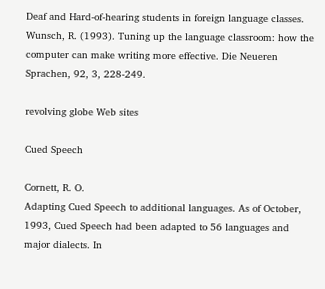Deaf and Hard-of-hearing students in foreign language classes.
Wunsch, R. (1993). Tuning up the language classroom: how the computer can make writing more effective. Die Neueren Sprachen, 92, 3, 228-249.

revolving globe Web sites

Cued Speech

Cornett, R. O.
Adapting Cued Speech to additional languages. As of October, 1993, Cued Speech had been adapted to 56 languages and major dialects. In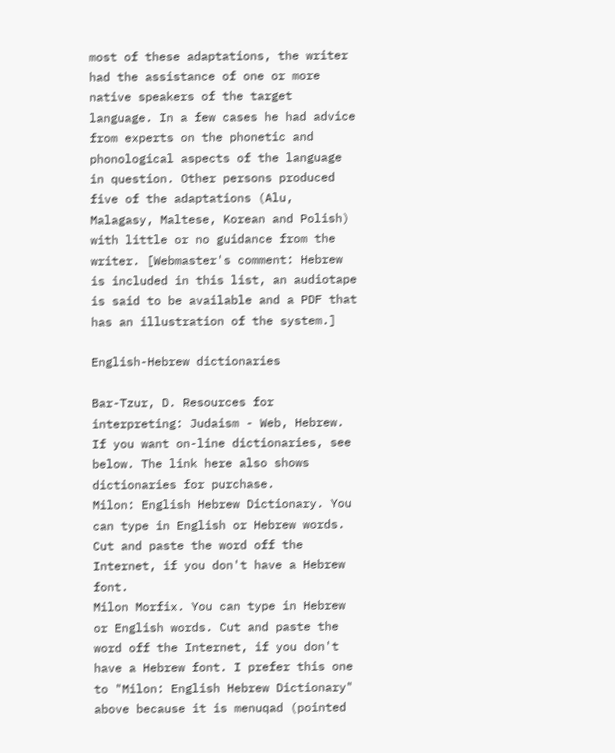most of these adaptations, the writer had the assistance of one or more native speakers of the target language. In a few cases he had advice from experts on the phonetic and phonological aspects of the language in question. Other persons produced five of the adaptations (Alu, Malagasy, Maltese, Korean and Polish) with little or no guidance from the writer. [Webmaster's comment: Hebrew is included in this list, an audiotape is said to be available and a PDF that has an illustration of the system.]

English-Hebrew dictionaries

Bar-Tzur, D. Resources for interpreting: Judaism - Web, Hebrew. If you want on-line dictionaries, see below. The link here also shows dictionaries for purchase.
Milon: English Hebrew Dictionary. You can type in English or Hebrew words. Cut and paste the word off the Internet, if you don't have a Hebrew font.
Milon Morfix. You can type in Hebrew or English words. Cut and paste the word off the Internet, if you don't have a Hebrew font. I prefer this one to "Milon: English Hebrew Dictionary" above because it is menuqad (pointed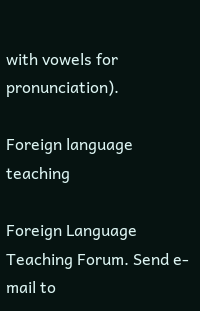with vowels for pronunciation).

Foreign language teaching

Foreign Language Teaching Forum. Send e-mail to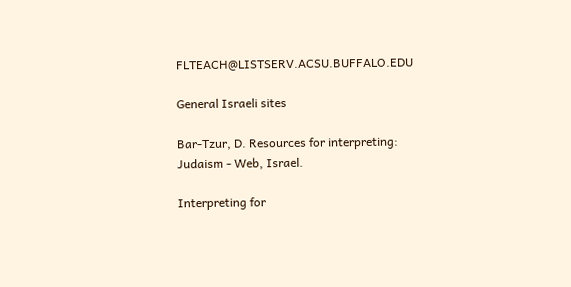FLTEACH@LISTSERV.ACSU.BUFFALO.EDU

General Israeli sites

Bar-Tzur, D. Resources for interpreting: Judaism - Web, Israel.

Interpreting for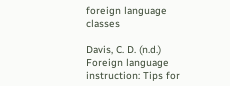foreign language classes

Davis, C. D. (n.d.) Foreign language instruction: Tips for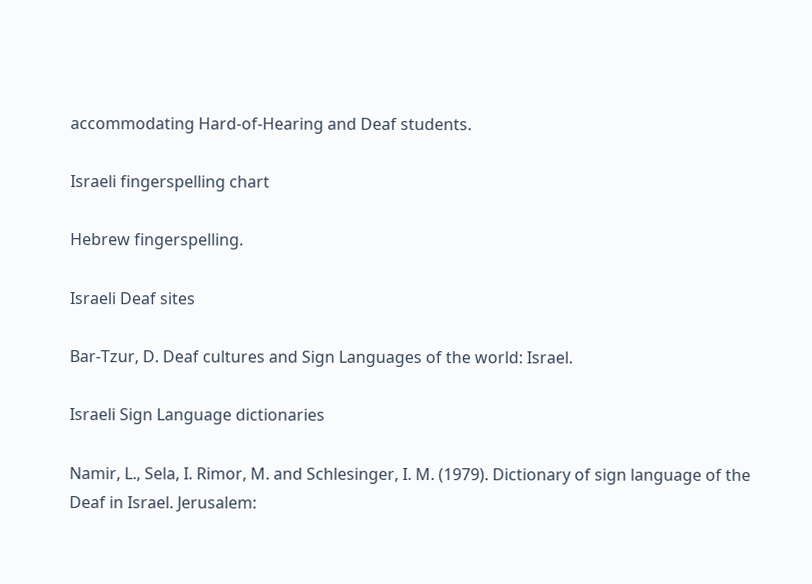accommodating Hard-of-Hearing and Deaf students.

Israeli fingerspelling chart

Hebrew fingerspelling.

Israeli Deaf sites

Bar-Tzur, D. Deaf cultures and Sign Languages of the world: Israel.

Israeli Sign Language dictionaries

Namir, L., Sela, I. Rimor, M. and Schlesinger, I. M. (1979). Dictionary of sign language of the Deaf in Israel. Jerusalem: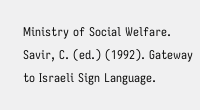Ministry of Social Welfare.
Savir, C. (ed.) (1992). Gateway to Israeli Sign Language.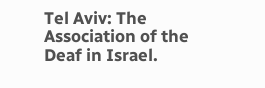Tel Aviv: The Association of the Deaf in Israel.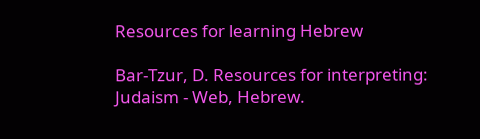Resources for learning Hebrew

Bar-Tzur, D. Resources for interpreting: Judaism - Web, Hebrew.